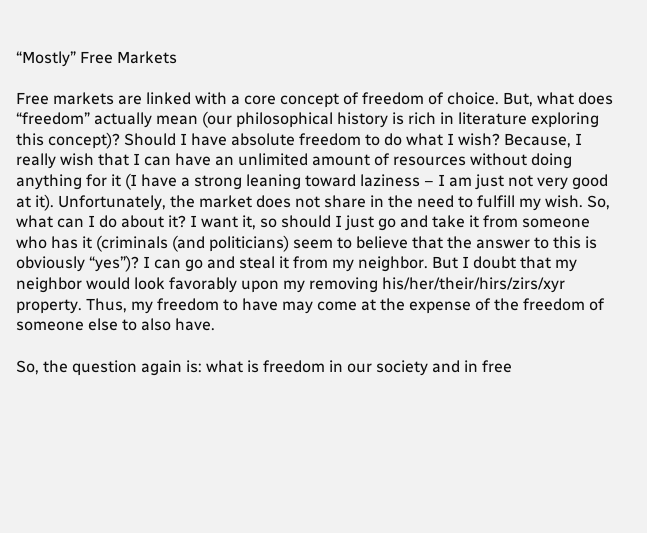“Mostly” Free Markets

Free markets are linked with a core concept of freedom of choice. But, what does “freedom” actually mean (our philosophical history is rich in literature exploring this concept)? Should I have absolute freedom to do what I wish? Because, I really wish that I can have an unlimited amount of resources without doing anything for it (I have a strong leaning toward laziness – I am just not very good at it). Unfortunately, the market does not share in the need to fulfill my wish. So, what can I do about it? I want it, so should I just go and take it from someone who has it (criminals (and politicians) seem to believe that the answer to this is obviously “yes”)? I can go and steal it from my neighbor. But I doubt that my neighbor would look favorably upon my removing his/her/their/hirs/zirs/xyr property. Thus, my freedom to have may come at the expense of the freedom of someone else to also have.

So, the question again is: what is freedom in our society and in free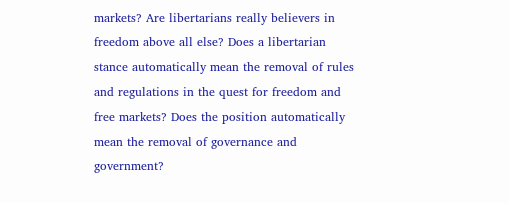markets? Are libertarians really believers in freedom above all else? Does a libertarian stance automatically mean the removal of rules and regulations in the quest for freedom and free markets? Does the position automatically mean the removal of governance and government?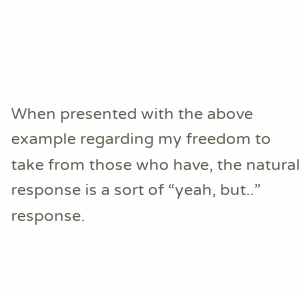When presented with the above example regarding my freedom to take from those who have, the natural response is a sort of “yeah, but..” response.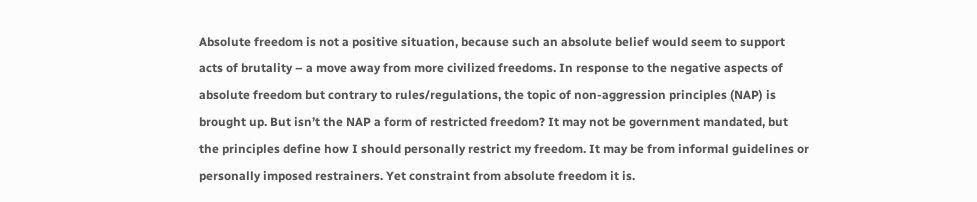Absolute freedom is not a positive situation, because such an absolute belief would seem to support acts of brutality – a move away from more civilized freedoms. In response to the negative aspects of absolute freedom but contrary to rules/regulations, the topic of non-aggression principles (NAP) is brought up. But isn’t the NAP a form of restricted freedom? It may not be government mandated, but the principles define how I should personally restrict my freedom. It may be from informal guidelines or personally imposed restrainers. Yet constraint from absolute freedom it is.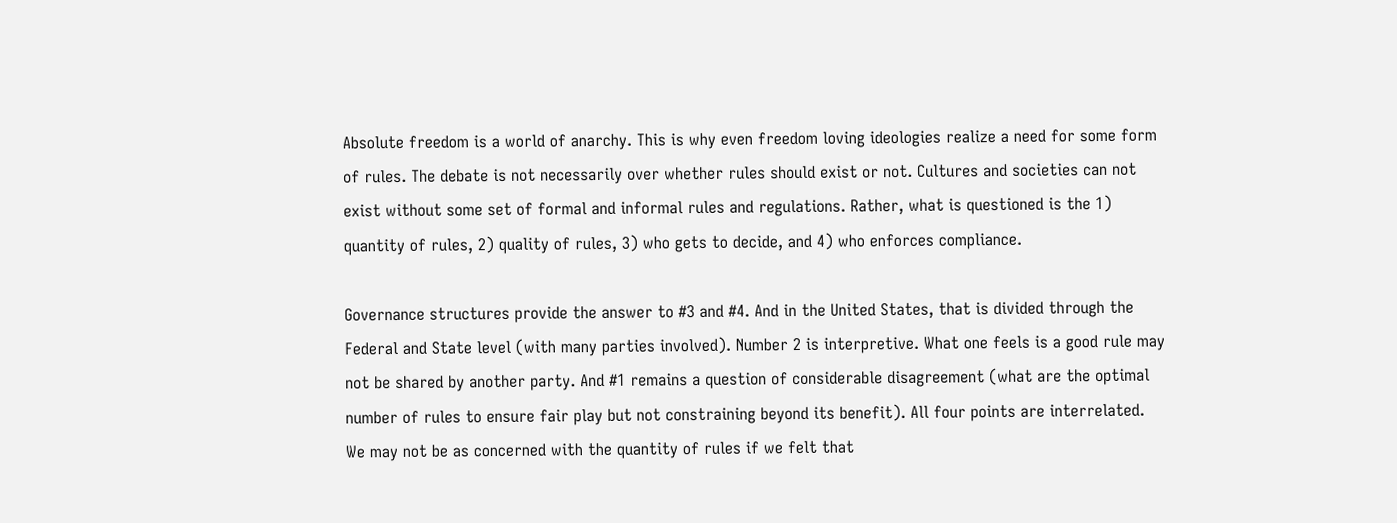Absolute freedom is a world of anarchy. This is why even freedom loving ideologies realize a need for some form of rules. The debate is not necessarily over whether rules should exist or not. Cultures and societies can not exist without some set of formal and informal rules and regulations. Rather, what is questioned is the 1) quantity of rules, 2) quality of rules, 3) who gets to decide, and 4) who enforces compliance.

Governance structures provide the answer to #3 and #4. And in the United States, that is divided through the Federal and State level (with many parties involved). Number 2 is interpretive. What one feels is a good rule may not be shared by another party. And #1 remains a question of considerable disagreement (what are the optimal number of rules to ensure fair play but not constraining beyond its benefit). All four points are interrelated. We may not be as concerned with the quantity of rules if we felt that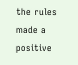the rules made a positive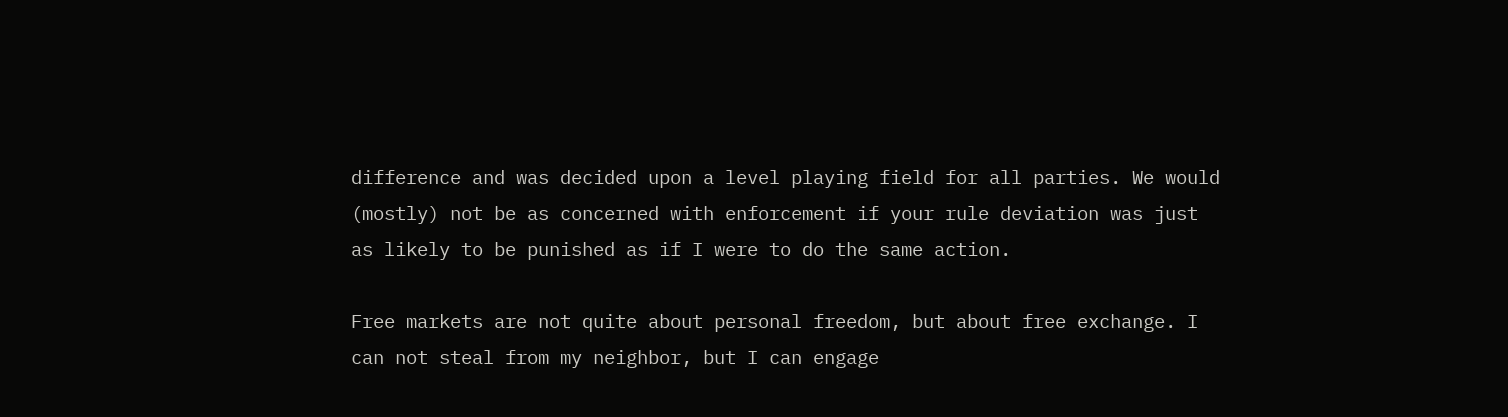difference and was decided upon a level playing field for all parties. We would (mostly) not be as concerned with enforcement if your rule deviation was just as likely to be punished as if I were to do the same action.

Free markets are not quite about personal freedom, but about free exchange. I can not steal from my neighbor, but I can engage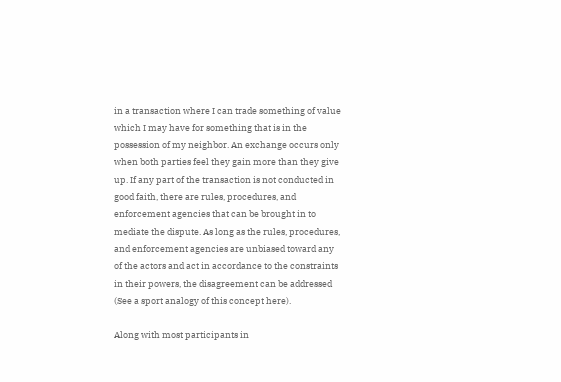in a transaction where I can trade something of value which I may have for something that is in the possession of my neighbor. An exchange occurs only when both parties feel they gain more than they give up. If any part of the transaction is not conducted in good faith, there are rules, procedures, and enforcement agencies that can be brought in to mediate the dispute. As long as the rules, procedures, and enforcement agencies are unbiased toward any of the actors and act in accordance to the constraints in their powers, the disagreement can be addressed (See a sport analogy of this concept here).

Along with most participants in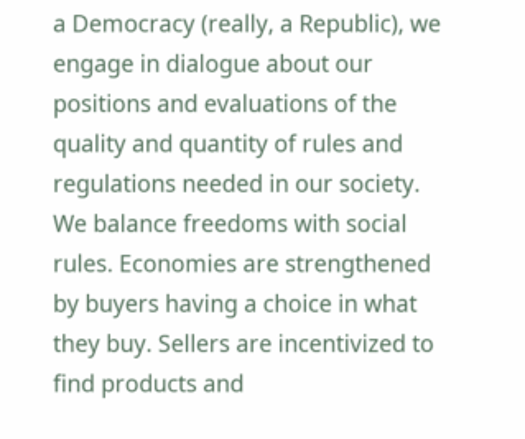a Democracy (really, a Republic), we engage in dialogue about our positions and evaluations of the quality and quantity of rules and regulations needed in our society. We balance freedoms with social rules. Economies are strengthened by buyers having a choice in what they buy. Sellers are incentivized to find products and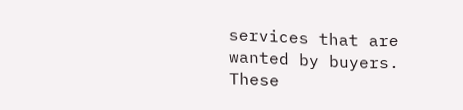services that are wanted by buyers. These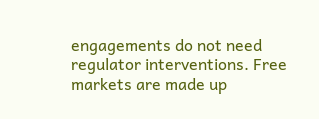engagements do not need regulator interventions. Free markets are made up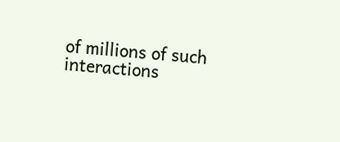of millions of such interactions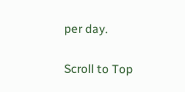per day.

Scroll to Top